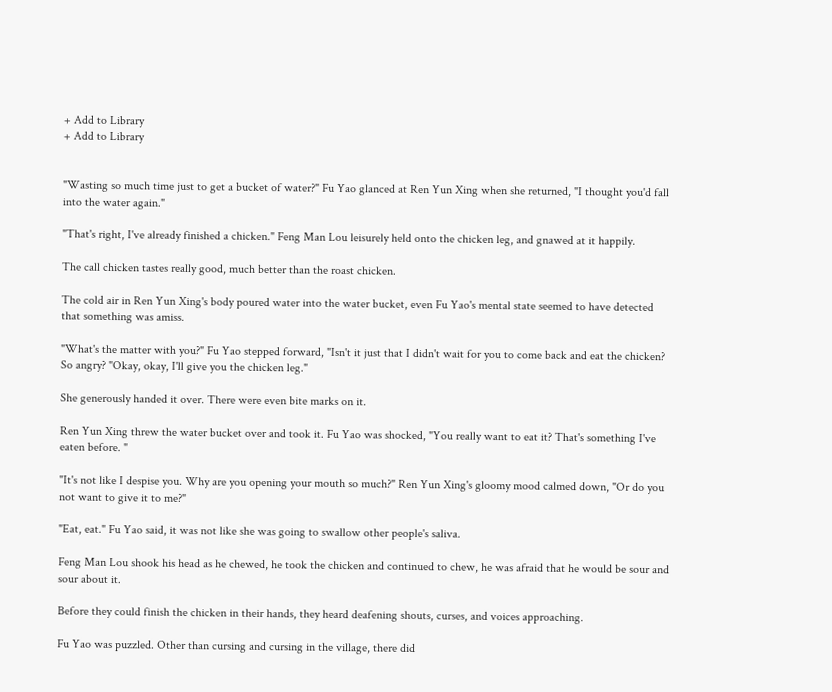+ Add to Library
+ Add to Library


"Wasting so much time just to get a bucket of water?" Fu Yao glanced at Ren Yun Xing when she returned, "I thought you'd fall into the water again."

"That's right, I've already finished a chicken." Feng Man Lou leisurely held onto the chicken leg, and gnawed at it happily.

The call chicken tastes really good, much better than the roast chicken.

The cold air in Ren Yun Xing's body poured water into the water bucket, even Fu Yao's mental state seemed to have detected that something was amiss.

"What's the matter with you?" Fu Yao stepped forward, "Isn't it just that I didn't wait for you to come back and eat the chicken? So angry? "Okay, okay, I'll give you the chicken leg."

She generously handed it over. There were even bite marks on it.

Ren Yun Xing threw the water bucket over and took it. Fu Yao was shocked, "You really want to eat it? That's something I've eaten before. "

"It's not like I despise you. Why are you opening your mouth so much?" Ren Yun Xing's gloomy mood calmed down, "Or do you not want to give it to me?"

"Eat, eat." Fu Yao said, it was not like she was going to swallow other people's saliva.

Feng Man Lou shook his head as he chewed, he took the chicken and continued to chew, he was afraid that he would be sour and sour about it.

Before they could finish the chicken in their hands, they heard deafening shouts, curses, and voices approaching.

Fu Yao was puzzled. Other than cursing and cursing in the village, there did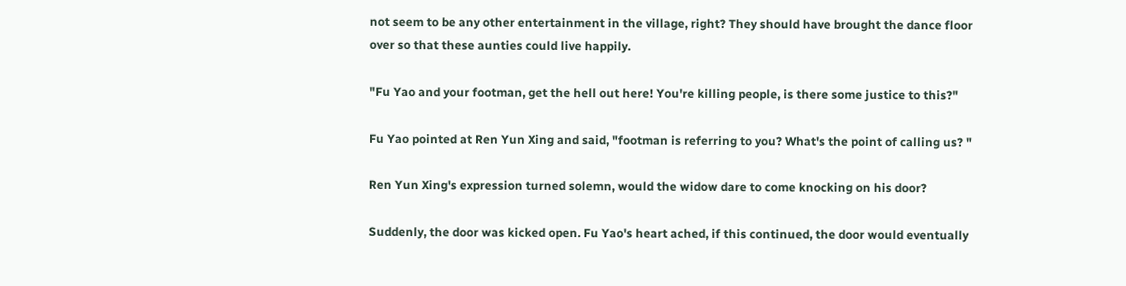not seem to be any other entertainment in the village, right? They should have brought the dance floor over so that these aunties could live happily.

"Fu Yao and your footman, get the hell out here! You're killing people, is there some justice to this?"

Fu Yao pointed at Ren Yun Xing and said, "footman is referring to you? What's the point of calling us? "

Ren Yun Xing's expression turned solemn, would the widow dare to come knocking on his door?

Suddenly, the door was kicked open. Fu Yao's heart ached, if this continued, the door would eventually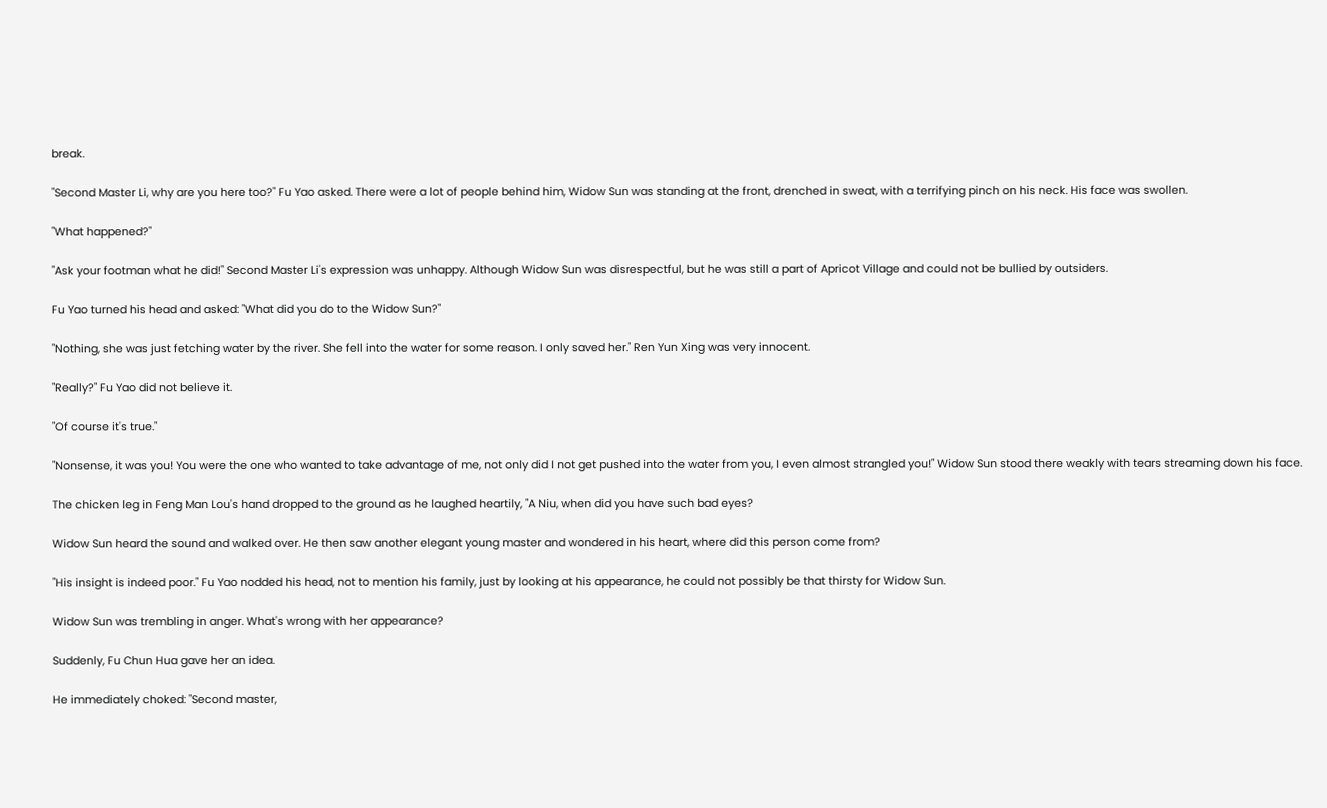break.

"Second Master Li, why are you here too?" Fu Yao asked. There were a lot of people behind him, Widow Sun was standing at the front, drenched in sweat, with a terrifying pinch on his neck. His face was swollen.

"What happened?"

"Ask your footman what he did!" Second Master Li's expression was unhappy. Although Widow Sun was disrespectful, but he was still a part of Apricot Village and could not be bullied by outsiders.

Fu Yao turned his head and asked: "What did you do to the Widow Sun?"

"Nothing, she was just fetching water by the river. She fell into the water for some reason. I only saved her." Ren Yun Xing was very innocent.

"Really?" Fu Yao did not believe it.

"Of course it's true."

"Nonsense, it was you! You were the one who wanted to take advantage of me, not only did I not get pushed into the water from you, I even almost strangled you!" Widow Sun stood there weakly with tears streaming down his face.

The chicken leg in Feng Man Lou's hand dropped to the ground as he laughed heartily, "A Niu, when did you have such bad eyes?

Widow Sun heard the sound and walked over. He then saw another elegant young master and wondered in his heart, where did this person come from?

"His insight is indeed poor." Fu Yao nodded his head, not to mention his family, just by looking at his appearance, he could not possibly be that thirsty for Widow Sun.

Widow Sun was trembling in anger. What's wrong with her appearance?

Suddenly, Fu Chun Hua gave her an idea.

He immediately choked: "Second master,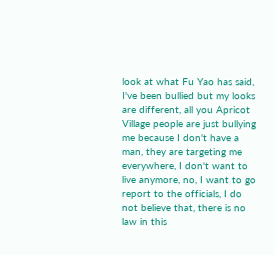look at what Fu Yao has said, I've been bullied but my looks are different, all you Apricot Village people are just bullying me because I don't have a man, they are targeting me everywhere, I don't want to live anymore, no, I want to go report to the officials, I do not believe that, there is no law in this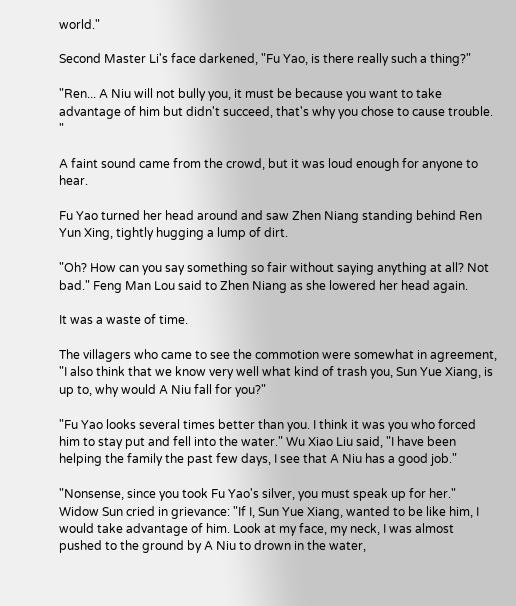world."

Second Master Li's face darkened, "Fu Yao, is there really such a thing?"

"Ren... A Niu will not bully you, it must be because you want to take advantage of him but didn't succeed, that's why you chose to cause trouble. "

A faint sound came from the crowd, but it was loud enough for anyone to hear.

Fu Yao turned her head around and saw Zhen Niang standing behind Ren Yun Xing, tightly hugging a lump of dirt.

"Oh? How can you say something so fair without saying anything at all? Not bad." Feng Man Lou said to Zhen Niang as she lowered her head again.

It was a waste of time.

The villagers who came to see the commotion were somewhat in agreement, "I also think that we know very well what kind of trash you, Sun Yue Xiang, is up to, why would A Niu fall for you?"

"Fu Yao looks several times better than you. I think it was you who forced him to stay put and fell into the water." Wu Xiao Liu said, "I have been helping the family the past few days, I see that A Niu has a good job."

"Nonsense, since you took Fu Yao's silver, you must speak up for her." Widow Sun cried in grievance: "If I, Sun Yue Xiang, wanted to be like him, I would take advantage of him. Look at my face, my neck, I was almost pushed to the ground by A Niu to drown in the water,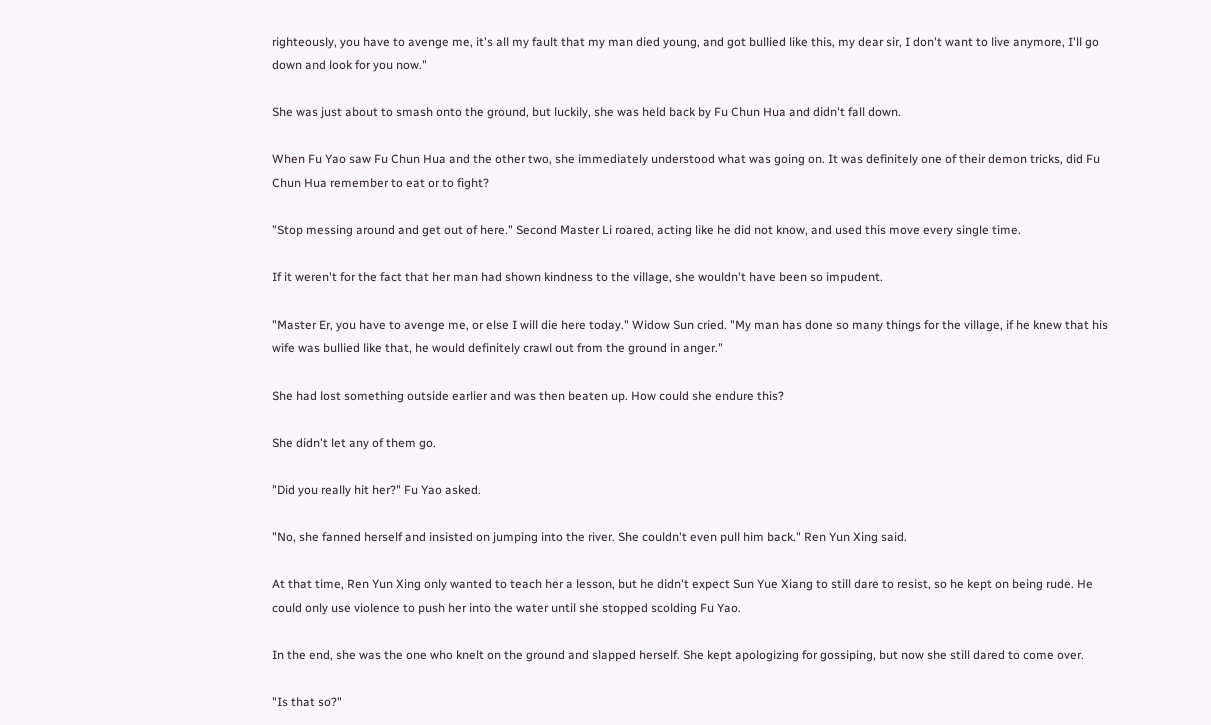righteously, you have to avenge me, it's all my fault that my man died young, and got bullied like this, my dear sir, I don't want to live anymore, I'll go down and look for you now."

She was just about to smash onto the ground, but luckily, she was held back by Fu Chun Hua and didn't fall down.

When Fu Yao saw Fu Chun Hua and the other two, she immediately understood what was going on. It was definitely one of their demon tricks, did Fu Chun Hua remember to eat or to fight?

"Stop messing around and get out of here." Second Master Li roared, acting like he did not know, and used this move every single time.

If it weren't for the fact that her man had shown kindness to the village, she wouldn't have been so impudent.

"Master Er, you have to avenge me, or else I will die here today." Widow Sun cried. "My man has done so many things for the village, if he knew that his wife was bullied like that, he would definitely crawl out from the ground in anger."

She had lost something outside earlier and was then beaten up. How could she endure this?

She didn't let any of them go.

"Did you really hit her?" Fu Yao asked.

"No, she fanned herself and insisted on jumping into the river. She couldn't even pull him back." Ren Yun Xing said.

At that time, Ren Yun Xing only wanted to teach her a lesson, but he didn't expect Sun Yue Xiang to still dare to resist, so he kept on being rude. He could only use violence to push her into the water until she stopped scolding Fu Yao.

In the end, she was the one who knelt on the ground and slapped herself. She kept apologizing for gossiping, but now she still dared to come over.

"Is that so?"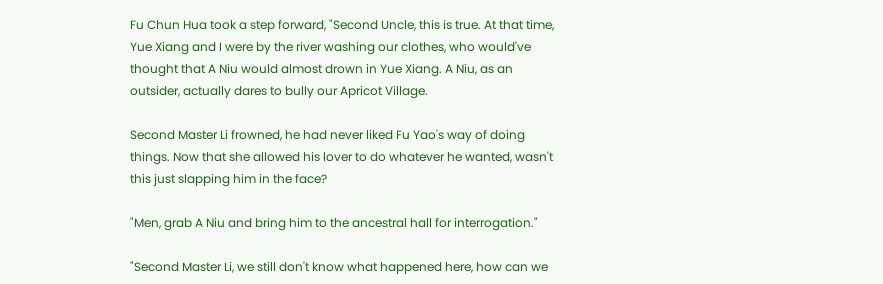Fu Chun Hua took a step forward, "Second Uncle, this is true. At that time, Yue Xiang and I were by the river washing our clothes, who would've thought that A Niu would almost drown in Yue Xiang. A Niu, as an outsider, actually dares to bully our Apricot Village.

Second Master Li frowned, he had never liked Fu Yao's way of doing things. Now that she allowed his lover to do whatever he wanted, wasn't this just slapping him in the face?

"Men, grab A Niu and bring him to the ancestral hall for interrogation."

"Second Master Li, we still don't know what happened here, how can we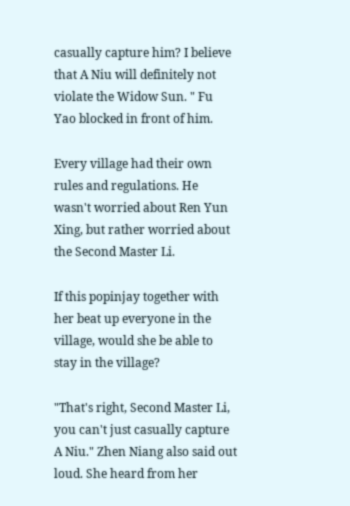casually capture him? I believe that A Niu will definitely not violate the Widow Sun. " Fu Yao blocked in front of him.

Every village had their own rules and regulations. He wasn't worried about Ren Yun Xing, but rather worried about the Second Master Li.

If this popinjay together with her beat up everyone in the village, would she be able to stay in the village?

"That's right, Second Master Li, you can't just casually capture A Niu." Zhen Niang also said out loud. She heard from her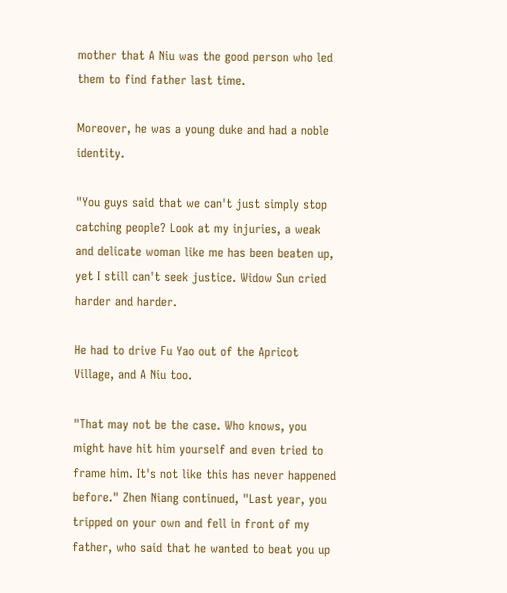mother that A Niu was the good person who led them to find father last time.

Moreover, he was a young duke and had a noble identity.

"You guys said that we can't just simply stop catching people? Look at my injuries, a weak and delicate woman like me has been beaten up, yet I still can't seek justice. Widow Sun cried harder and harder.

He had to drive Fu Yao out of the Apricot Village, and A Niu too.

"That may not be the case. Who knows, you might have hit him yourself and even tried to frame him. It's not like this has never happened before." Zhen Niang continued, "Last year, you tripped on your own and fell in front of my father, who said that he wanted to beat you up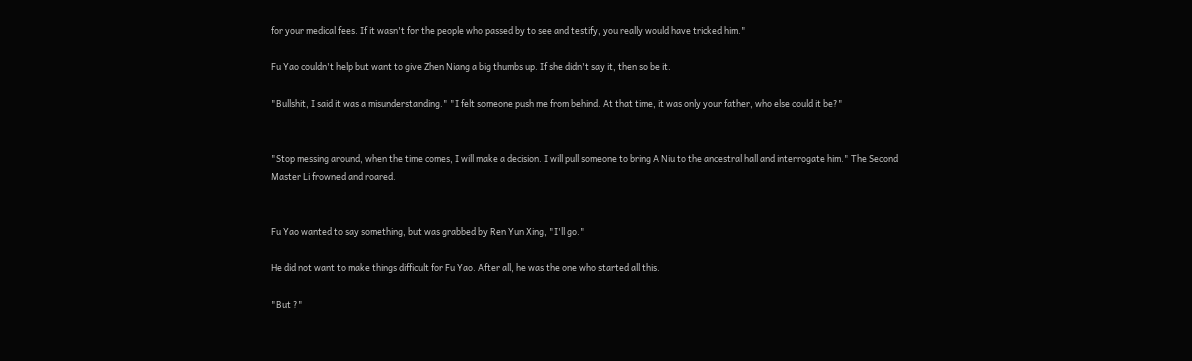for your medical fees. If it wasn't for the people who passed by to see and testify, you really would have tricked him."

Fu Yao couldn't help but want to give Zhen Niang a big thumbs up. If she didn't say it, then so be it.

"Bullshit, I said it was a misunderstanding." "I felt someone push me from behind. At that time, it was only your father, who else could it be?"


"Stop messing around, when the time comes, I will make a decision. I will pull someone to bring A Niu to the ancestral hall and interrogate him." The Second Master Li frowned and roared.


Fu Yao wanted to say something, but was grabbed by Ren Yun Xing, "I'll go."

He did not want to make things difficult for Fu Yao. After all, he was the one who started all this.

"But ?"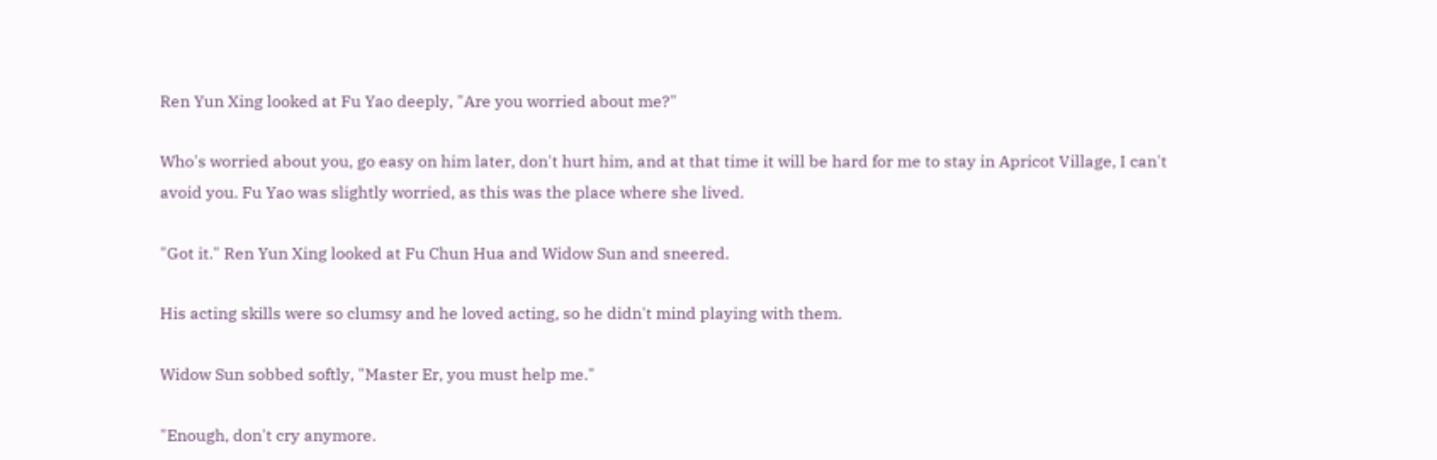Ren Yun Xing looked at Fu Yao deeply, "Are you worried about me?"

Who's worried about you, go easy on him later, don't hurt him, and at that time it will be hard for me to stay in Apricot Village, I can't avoid you. Fu Yao was slightly worried, as this was the place where she lived.

"Got it." Ren Yun Xing looked at Fu Chun Hua and Widow Sun and sneered.

His acting skills were so clumsy and he loved acting, so he didn't mind playing with them.

Widow Sun sobbed softly, "Master Er, you must help me."

"Enough, don't cry anymore.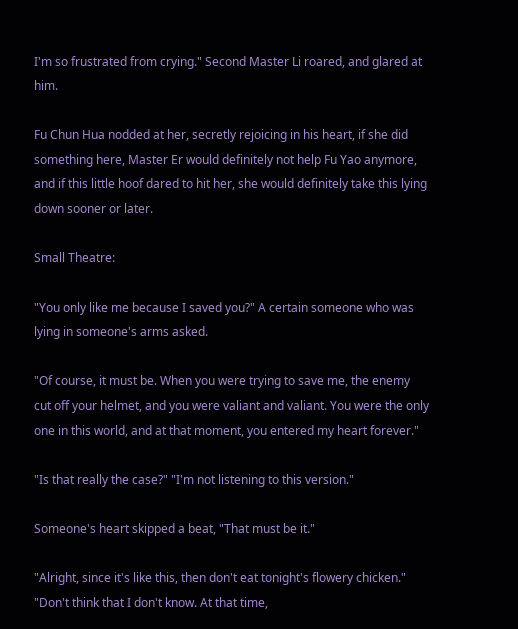I'm so frustrated from crying." Second Master Li roared, and glared at him.

Fu Chun Hua nodded at her, secretly rejoicing in his heart, if she did something here, Master Er would definitely not help Fu Yao anymore, and if this little hoof dared to hit her, she would definitely take this lying down sooner or later.

Small Theatre:

"You only like me because I saved you?" A certain someone who was lying in someone's arms asked.

"Of course, it must be. When you were trying to save me, the enemy cut off your helmet, and you were valiant and valiant. You were the only one in this world, and at that moment, you entered my heart forever."

"Is that really the case?" "I'm not listening to this version."

Someone's heart skipped a beat, "That must be it."

"Alright, since it's like this, then don't eat tonight's flowery chicken." "Don't think that I don't know. At that time,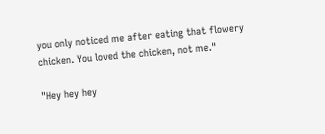you only noticed me after eating that flowery chicken. You loved the chicken, not me."

"Hey hey hey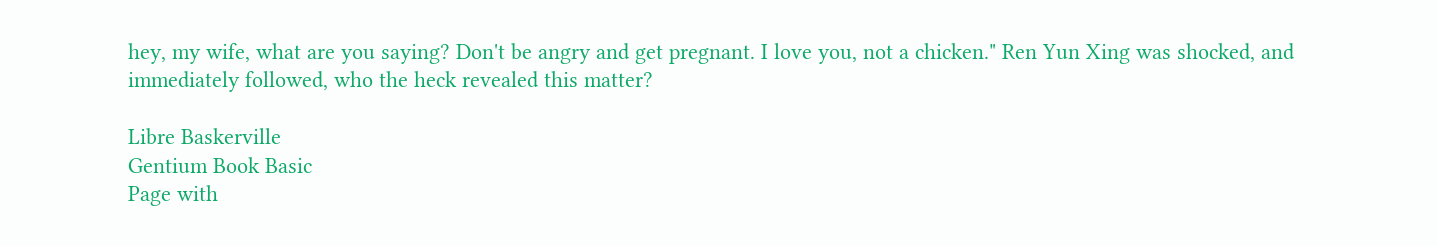hey, my wife, what are you saying? Don't be angry and get pregnant. I love you, not a chicken." Ren Yun Xing was shocked, and immediately followed, who the heck revealed this matter?

Libre Baskerville
Gentium Book Basic
Page with